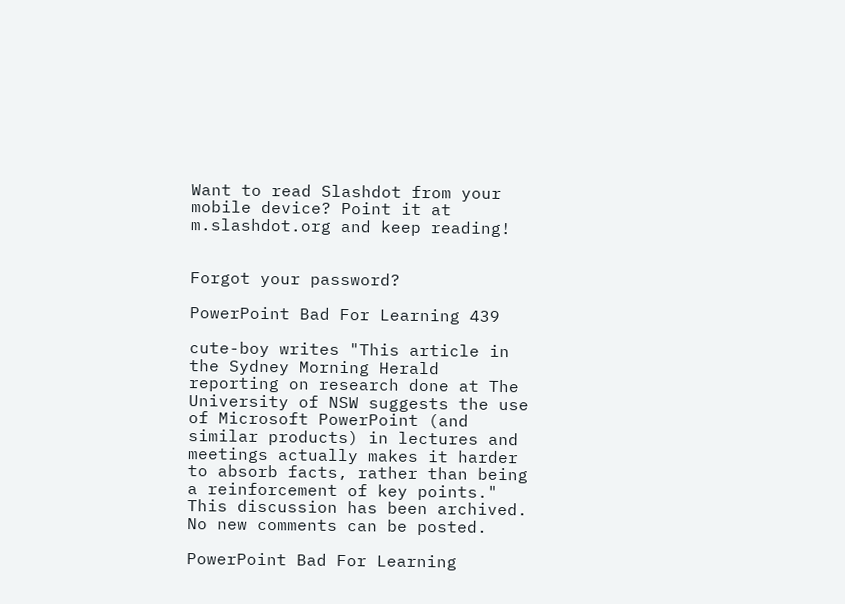Want to read Slashdot from your mobile device? Point it at m.slashdot.org and keep reading!


Forgot your password?

PowerPoint Bad For Learning 439

cute-boy writes "This article in the Sydney Morning Herald reporting on research done at The University of NSW suggests the use of Microsoft PowerPoint (and similar products) in lectures and meetings actually makes it harder to absorb facts, rather than being a reinforcement of key points."
This discussion has been archived. No new comments can be posted.

PowerPoint Bad For Learning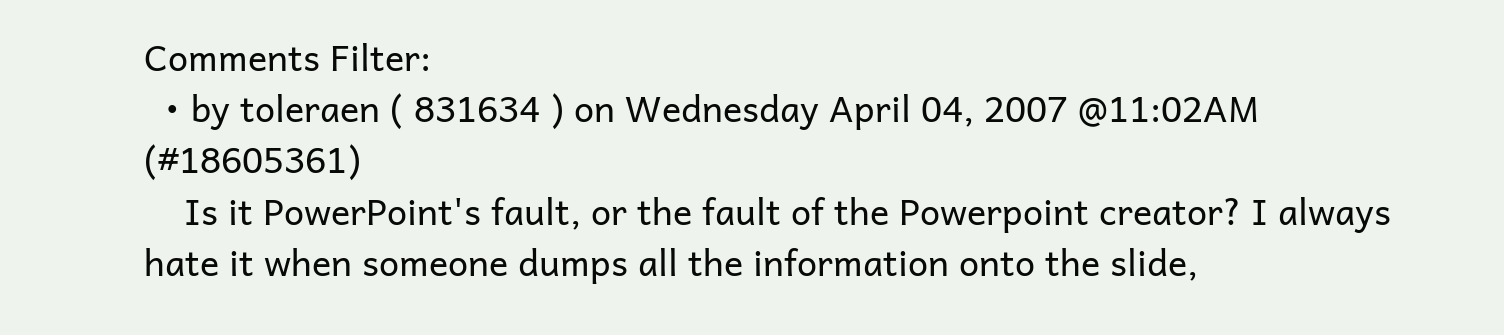Comments Filter:
  • by toleraen ( 831634 ) on Wednesday April 04, 2007 @11:02AM (#18605361)
    Is it PowerPoint's fault, or the fault of the Powerpoint creator? I always hate it when someone dumps all the information onto the slide,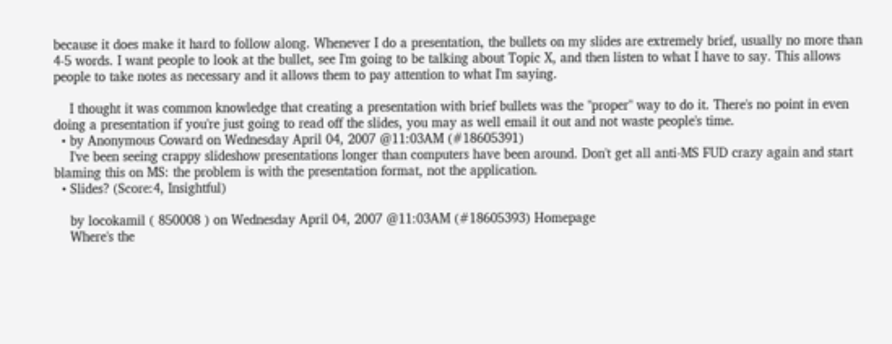because it does make it hard to follow along. Whenever I do a presentation, the bullets on my slides are extremely brief, usually no more than 4-5 words. I want people to look at the bullet, see I'm going to be talking about Topic X, and then listen to what I have to say. This allows people to take notes as necessary and it allows them to pay attention to what I'm saying.

    I thought it was common knowledge that creating a presentation with brief bullets was the "proper" way to do it. There's no point in even doing a presentation if you're just going to read off the slides, you may as well email it out and not waste people's time.
  • by Anonymous Coward on Wednesday April 04, 2007 @11:03AM (#18605391)
    I've been seeing crappy slideshow presentations longer than computers have been around. Don't get all anti-MS FUD crazy again and start blaming this on MS: the problem is with the presentation format, not the application.
  • Slides? (Score:4, Insightful)

    by locokamil ( 850008 ) on Wednesday April 04, 2007 @11:03AM (#18605393) Homepage
    Where's the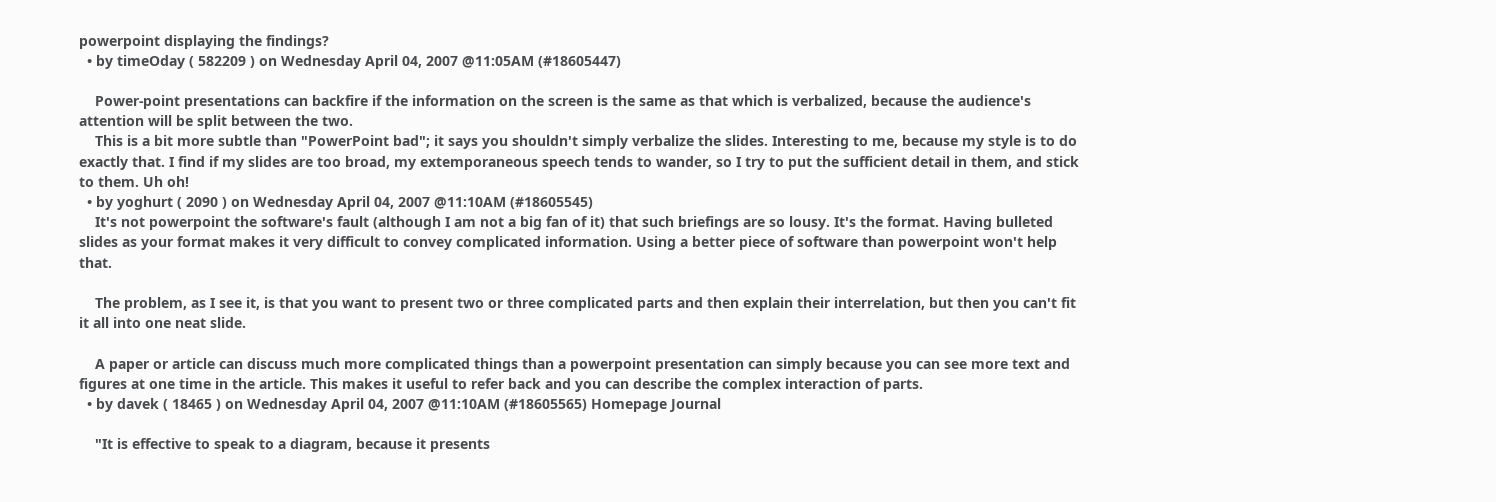powerpoint displaying the findings?
  • by timeOday ( 582209 ) on Wednesday April 04, 2007 @11:05AM (#18605447)

    Power-point presentations can backfire if the information on the screen is the same as that which is verbalized, because the audience's attention will be split between the two.
    This is a bit more subtle than "PowerPoint bad"; it says you shouldn't simply verbalize the slides. Interesting to me, because my style is to do exactly that. I find if my slides are too broad, my extemporaneous speech tends to wander, so I try to put the sufficient detail in them, and stick to them. Uh oh!
  • by yoghurt ( 2090 ) on Wednesday April 04, 2007 @11:10AM (#18605545)
    It's not powerpoint the software's fault (although I am not a big fan of it) that such briefings are so lousy. It's the format. Having bulleted slides as your format makes it very difficult to convey complicated information. Using a better piece of software than powerpoint won't help that.

    The problem, as I see it, is that you want to present two or three complicated parts and then explain their interrelation, but then you can't fit it all into one neat slide.

    A paper or article can discuss much more complicated things than a powerpoint presentation can simply because you can see more text and figures at one time in the article. This makes it useful to refer back and you can describe the complex interaction of parts.
  • by davek ( 18465 ) on Wednesday April 04, 2007 @11:10AM (#18605565) Homepage Journal

    "It is effective to speak to a diagram, because it presents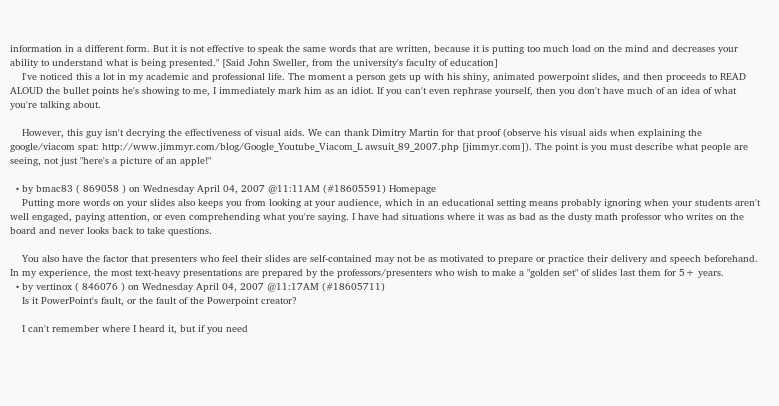information in a different form. But it is not effective to speak the same words that are written, because it is putting too much load on the mind and decreases your ability to understand what is being presented." [Said John Sweller, from the university's faculty of education]
    I've noticed this a lot in my academic and professional life. The moment a person gets up with his shiny, animated powerpoint slides, and then proceeds to READ ALOUD the bullet points he's showing to me, I immediately mark him as an idiot. If you can't even rephrase yourself, then you don't have much of an idea of what you're talking about.

    However, this guy isn't decrying the effectiveness of visual aids. We can thank Dimitry Martin for that proof (observe his visual aids when explaining the google/viacom spat: http://www.jimmyr.com/blog/Google_Youtube_Viacom_L awsuit_89_2007.php [jimmyr.com]). The point is you must describe what people are seeing, not just "here's a picture of an apple!"

  • by bmac83 ( 869058 ) on Wednesday April 04, 2007 @11:11AM (#18605591) Homepage
    Putting more words on your slides also keeps you from looking at your audience, which in an educational setting means probably ignoring when your students aren't well engaged, paying attention, or even comprehending what you're saying. I have had situations where it was as bad as the dusty math professor who writes on the board and never looks back to take questions.

    You also have the factor that presenters who feel their slides are self-contained may not be as motivated to prepare or practice their delivery and speech beforehand. In my experience, the most text-heavy presentations are prepared by the professors/presenters who wish to make a "golden set" of slides last them for 5+ years.
  • by vertinox ( 846076 ) on Wednesday April 04, 2007 @11:17AM (#18605711)
    Is it PowerPoint's fault, or the fault of the Powerpoint creator?

    I can't remember where I heard it, but if you need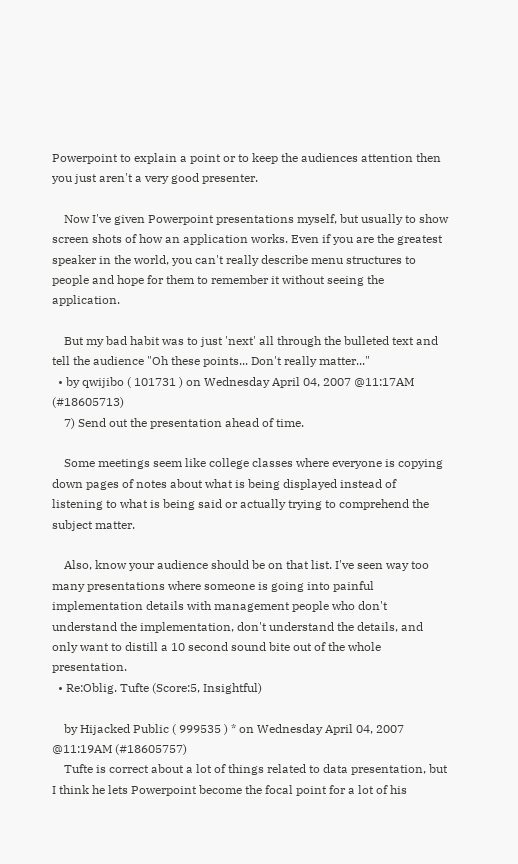Powerpoint to explain a point or to keep the audiences attention then you just aren't a very good presenter.

    Now I've given Powerpoint presentations myself, but usually to show screen shots of how an application works. Even if you are the greatest speaker in the world, you can't really describe menu structures to people and hope for them to remember it without seeing the application.

    But my bad habit was to just 'next' all through the bulleted text and tell the audience "Oh these points... Don't really matter..."
  • by qwijibo ( 101731 ) on Wednesday April 04, 2007 @11:17AM (#18605713)
    7) Send out the presentation ahead of time.

    Some meetings seem like college classes where everyone is copying down pages of notes about what is being displayed instead of listening to what is being said or actually trying to comprehend the subject matter.

    Also, know your audience should be on that list. I've seen way too many presentations where someone is going into painful implementation details with management people who don't understand the implementation, don't understand the details, and only want to distill a 10 second sound bite out of the whole presentation.
  • Re:Oblig. Tufte (Score:5, Insightful)

    by Hijacked Public ( 999535 ) * on Wednesday April 04, 2007 @11:19AM (#18605757)
    Tufte is correct about a lot of things related to data presentation, but I think he lets Powerpoint become the focal point for a lot of his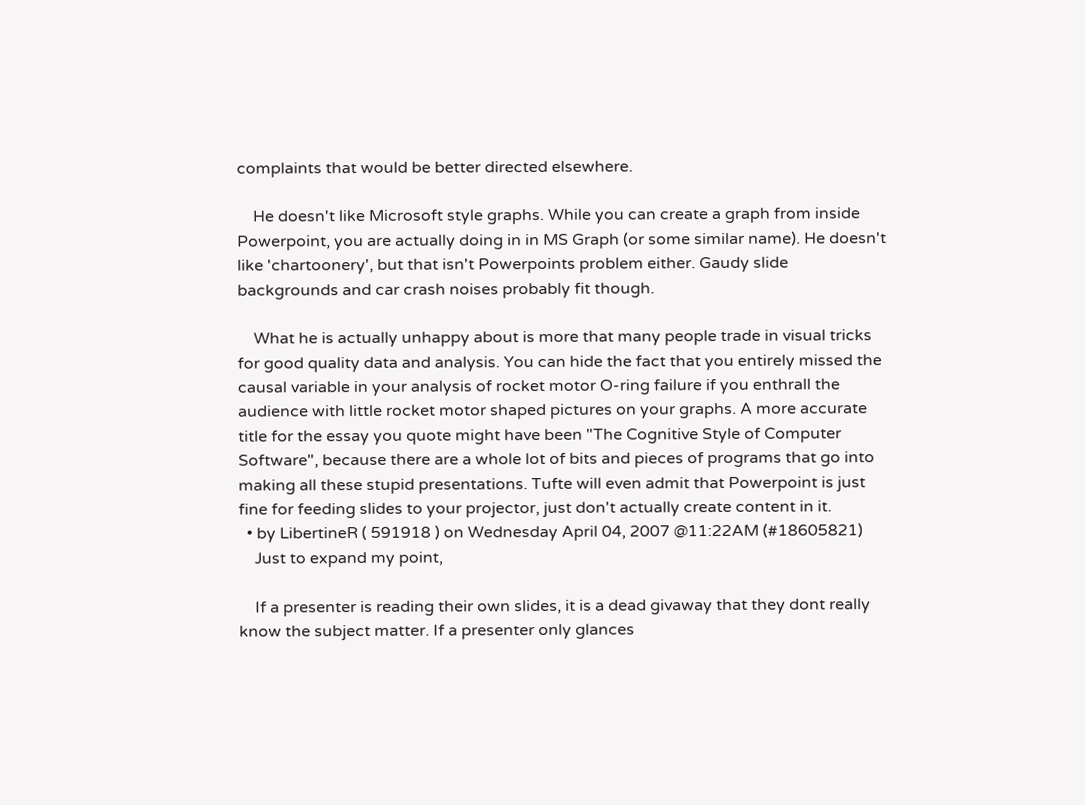complaints that would be better directed elsewhere.

    He doesn't like Microsoft style graphs. While you can create a graph from inside Powerpoint, you are actually doing in in MS Graph (or some similar name). He doesn't like 'chartoonery', but that isn't Powerpoints problem either. Gaudy slide backgrounds and car crash noises probably fit though.

    What he is actually unhappy about is more that many people trade in visual tricks for good quality data and analysis. You can hide the fact that you entirely missed the causal variable in your analysis of rocket motor O-ring failure if you enthrall the audience with little rocket motor shaped pictures on your graphs. A more accurate title for the essay you quote might have been "The Cognitive Style of Computer Software", because there are a whole lot of bits and pieces of programs that go into making all these stupid presentations. Tufte will even admit that Powerpoint is just fine for feeding slides to your projector, just don't actually create content in it.
  • by LibertineR ( 591918 ) on Wednesday April 04, 2007 @11:22AM (#18605821)
    Just to expand my point,

    If a presenter is reading their own slides, it is a dead givaway that they dont really know the subject matter. If a presenter only glances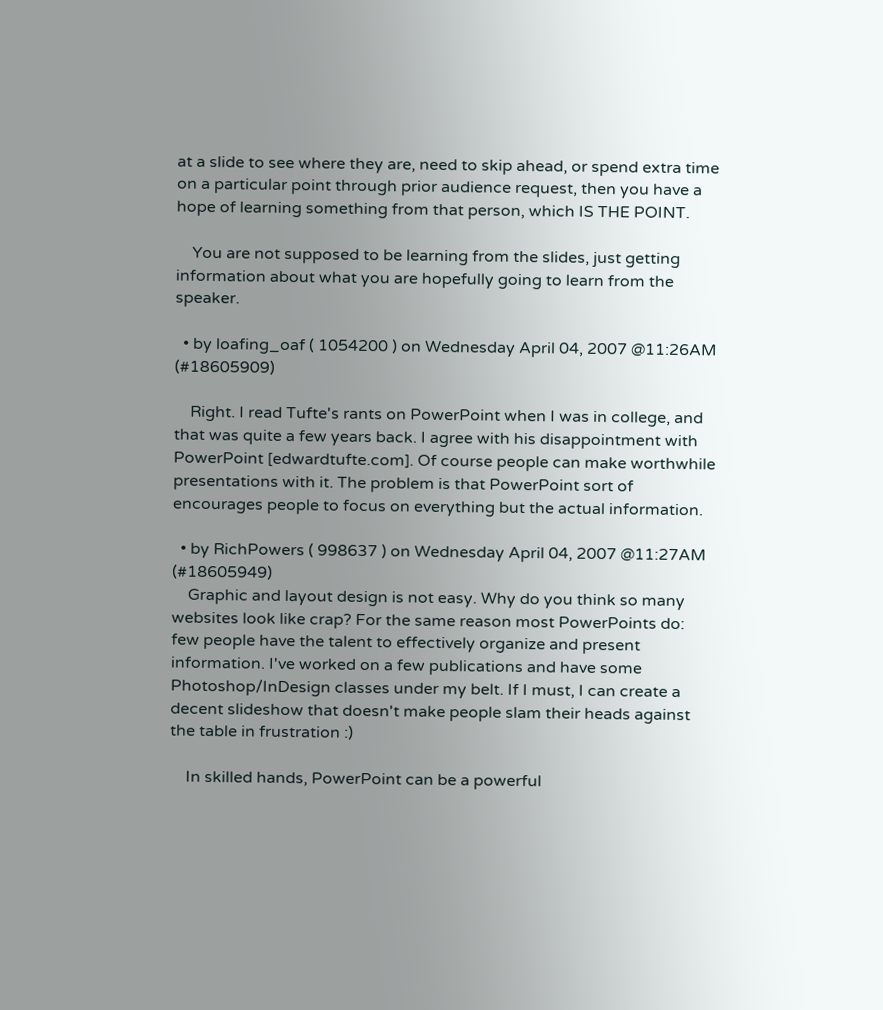at a slide to see where they are, need to skip ahead, or spend extra time on a particular point through prior audience request, then you have a hope of learning something from that person, which IS THE POINT.

    You are not supposed to be learning from the slides, just getting information about what you are hopefully going to learn from the speaker.

  • by loafing_oaf ( 1054200 ) on Wednesday April 04, 2007 @11:26AM (#18605909)

    Right. I read Tufte's rants on PowerPoint when I was in college, and that was quite a few years back. I agree with his disappointment with PowerPoint [edwardtufte.com]. Of course people can make worthwhile presentations with it. The problem is that PowerPoint sort of encourages people to focus on everything but the actual information.

  • by RichPowers ( 998637 ) on Wednesday April 04, 2007 @11:27AM (#18605949)
    Graphic and layout design is not easy. Why do you think so many websites look like crap? For the same reason most PowerPoints do: few people have the talent to effectively organize and present information. I've worked on a few publications and have some Photoshop/InDesign classes under my belt. If I must, I can create a decent slideshow that doesn't make people slam their heads against the table in frustration :)

    In skilled hands, PowerPoint can be a powerful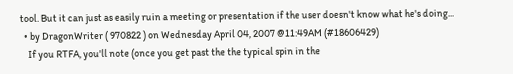tool. But it can just as easily ruin a meeting or presentation if the user doesn't know what he's doing...
  • by DragonWriter ( 970822 ) on Wednesday April 04, 2007 @11:49AM (#18606429)
    If you RTFA, you'll note (once you get past the the typical spin in the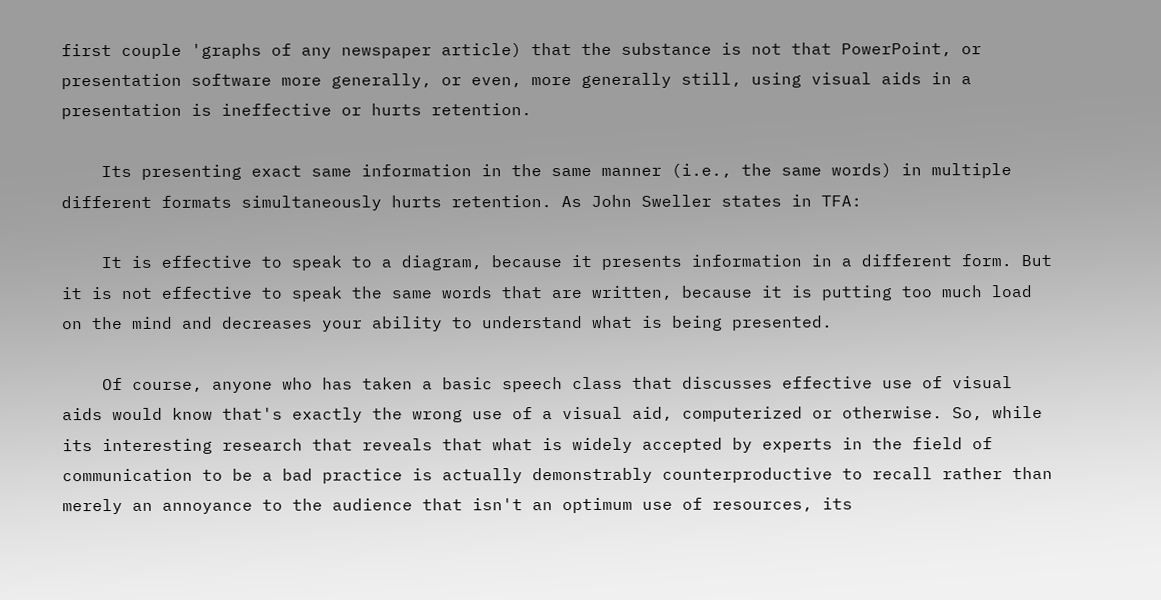first couple 'graphs of any newspaper article) that the substance is not that PowerPoint, or presentation software more generally, or even, more generally still, using visual aids in a presentation is ineffective or hurts retention.

    Its presenting exact same information in the same manner (i.e., the same words) in multiple different formats simultaneously hurts retention. As John Sweller states in TFA:

    It is effective to speak to a diagram, because it presents information in a different form. But it is not effective to speak the same words that are written, because it is putting too much load on the mind and decreases your ability to understand what is being presented.

    Of course, anyone who has taken a basic speech class that discusses effective use of visual aids would know that's exactly the wrong use of a visual aid, computerized or otherwise. So, while its interesting research that reveals that what is widely accepted by experts in the field of communication to be a bad practice is actually demonstrably counterproductive to recall rather than merely an annoyance to the audience that isn't an optimum use of resources, its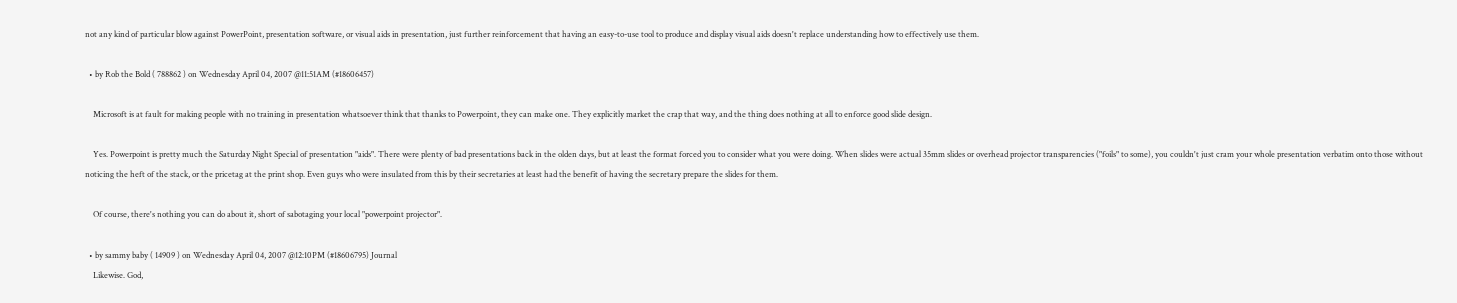not any kind of particular blow against PowerPoint, presentation software, or visual aids in presentation, just further reinforcement that having an easy-to-use tool to produce and display visual aids doesn't replace understanding how to effectively use them.

  • by Rob the Bold ( 788862 ) on Wednesday April 04, 2007 @11:51AM (#18606457)

    Microsoft is at fault for making people with no training in presentation whatsoever think that thanks to Powerpoint, they can make one. They explicitly market the crap that way, and the thing does nothing at all to enforce good slide design.

    Yes. Powerpoint is pretty much the Saturday Night Special of presentation "aids". There were plenty of bad presentations back in the olden days, but at least the format forced you to consider what you were doing. When slides were actual 35mm slides or overhead projector transparencies ("foils" to some), you couldn't just cram your whole presentation verbatim onto those without noticing the heft of the stack, or the pricetag at the print shop. Even guys who were insulated from this by their secretaries at least had the benefit of having the secretary prepare the slides for them.

    Of course, there's nothing you can do about it, short of sabotaging your local "powerpoint projector".

  • by sammy baby ( 14909 ) on Wednesday April 04, 2007 @12:10PM (#18606795) Journal
    Likewise. God,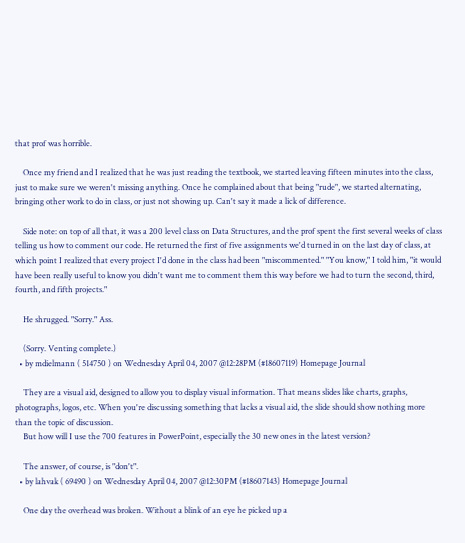that prof was horrible.

    Once my friend and I realized that he was just reading the textbook, we started leaving fifteen minutes into the class, just to make sure we weren't missing anything. Once he complained about that being "rude", we started alternating, bringing other work to do in class, or just not showing up. Can't say it made a lick of difference.

    Side note: on top of all that, it was a 200 level class on Data Structures, and the prof spent the first several weeks of class telling us how to comment our code. He returned the first of five assignments we'd turned in on the last day of class, at which point I realized that every project I'd done in the class had been "miscommented." "You know," I told him, "it would have been really useful to know you didn't want me to comment them this way before we had to turn the second, third, fourth, and fifth projects."

    He shrugged. "Sorry." Ass.

    (Sorry. Venting complete.)
  • by mdielmann ( 514750 ) on Wednesday April 04, 2007 @12:28PM (#18607119) Homepage Journal

    They are a visual aid, designed to allow you to display visual information. That means slides like charts, graphs, photographs, logos, etc. When you're discussing something that lacks a visual aid, the slide should show nothing more than the topic of discussion.
    But how will I use the 700 features in PowerPoint, especially the 30 new ones in the latest version?

    The answer, of course, is "don't".
  • by lahvak ( 69490 ) on Wednesday April 04, 2007 @12:30PM (#18607143) Homepage Journal

    One day the overhead was broken. Without a blink of an eye he picked up a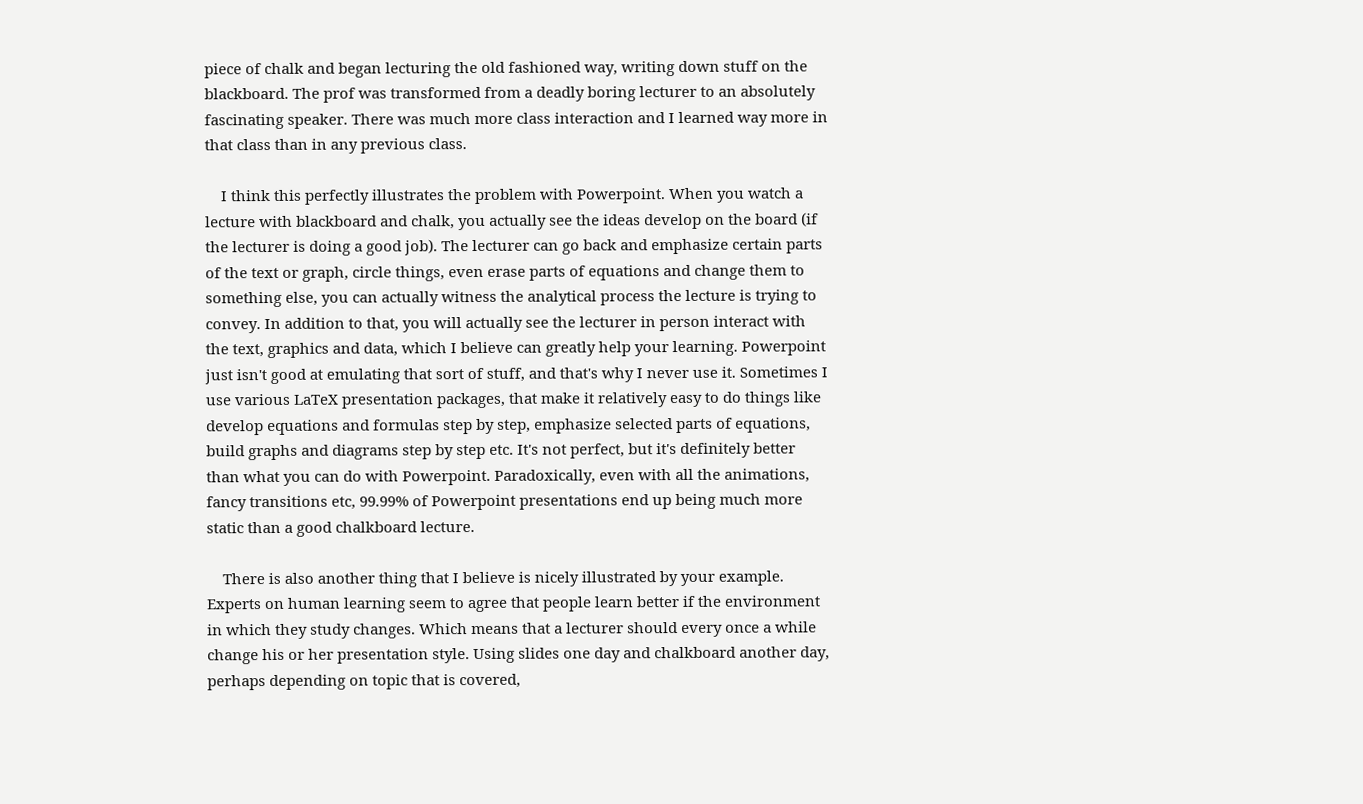piece of chalk and began lecturing the old fashioned way, writing down stuff on the blackboard. The prof was transformed from a deadly boring lecturer to an absolutely fascinating speaker. There was much more class interaction and I learned way more in that class than in any previous class.

    I think this perfectly illustrates the problem with Powerpoint. When you watch a lecture with blackboard and chalk, you actually see the ideas develop on the board (if the lecturer is doing a good job). The lecturer can go back and emphasize certain parts of the text or graph, circle things, even erase parts of equations and change them to something else, you can actually witness the analytical process the lecture is trying to convey. In addition to that, you will actually see the lecturer in person interact with the text, graphics and data, which I believe can greatly help your learning. Powerpoint just isn't good at emulating that sort of stuff, and that's why I never use it. Sometimes I use various LaTeX presentation packages, that make it relatively easy to do things like develop equations and formulas step by step, emphasize selected parts of equations, build graphs and diagrams step by step etc. It's not perfect, but it's definitely better than what you can do with Powerpoint. Paradoxically, even with all the animations, fancy transitions etc, 99.99% of Powerpoint presentations end up being much more static than a good chalkboard lecture.

    There is also another thing that I believe is nicely illustrated by your example. Experts on human learning seem to agree that people learn better if the environment in which they study changes. Which means that a lecturer should every once a while change his or her presentation style. Using slides one day and chalkboard another day, perhaps depending on topic that is covered,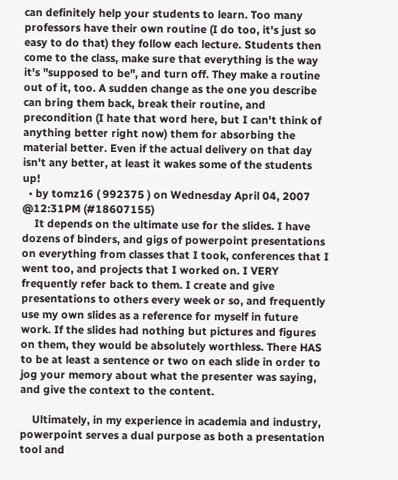can definitely help your students to learn. Too many professors have their own routine (I do too, it's just so easy to do that) they follow each lecture. Students then come to the class, make sure that everything is the way it's "supposed to be", and turn off. They make a routine out of it, too. A sudden change as the one you describe can bring them back, break their routine, and precondition (I hate that word here, but I can't think of anything better right now) them for absorbing the material better. Even if the actual delivery on that day isn't any better, at least it wakes some of the students up!
  • by tomz16 ( 992375 ) on Wednesday April 04, 2007 @12:31PM (#18607155)
    It depends on the ultimate use for the slides. I have dozens of binders, and gigs of powerpoint presentations on everything from classes that I took, conferences that I went too, and projects that I worked on. I VERY frequently refer back to them. I create and give presentations to others every week or so, and frequently use my own slides as a reference for myself in future work. If the slides had nothing but pictures and figures on them, they would be absolutely worthless. There HAS to be at least a sentence or two on each slide in order to jog your memory about what the presenter was saying, and give the context to the content.

    Ultimately, in my experience in academia and industry, powerpoint serves a dual purpose as both a presentation tool and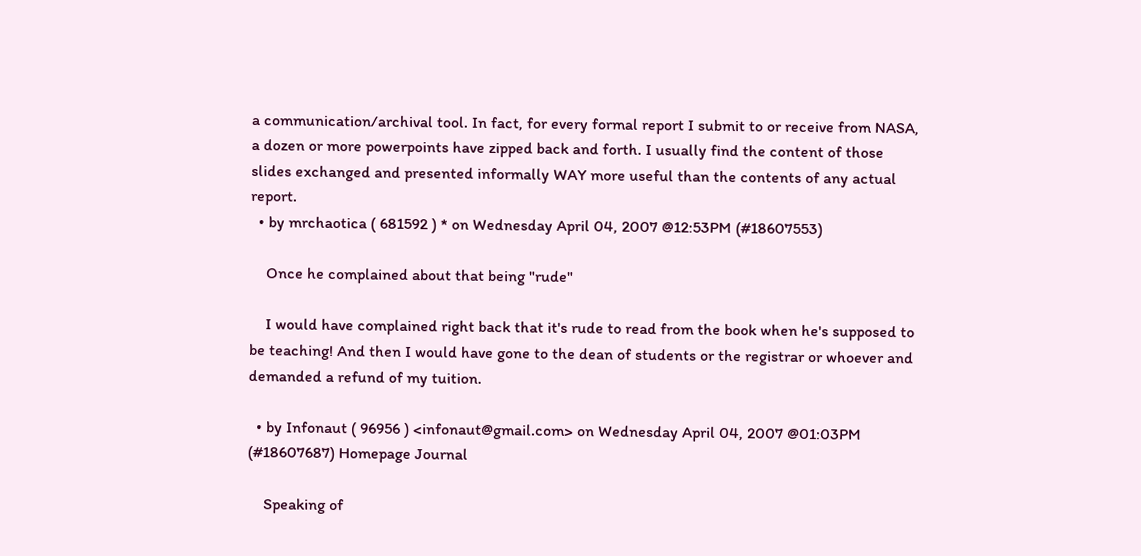a communication/archival tool. In fact, for every formal report I submit to or receive from NASA, a dozen or more powerpoints have zipped back and forth. I usually find the content of those slides exchanged and presented informally WAY more useful than the contents of any actual report.
  • by mrchaotica ( 681592 ) * on Wednesday April 04, 2007 @12:53PM (#18607553)

    Once he complained about that being "rude"

    I would have complained right back that it's rude to read from the book when he's supposed to be teaching! And then I would have gone to the dean of students or the registrar or whoever and demanded a refund of my tuition.

  • by Infonaut ( 96956 ) <infonaut@gmail.com> on Wednesday April 04, 2007 @01:03PM (#18607687) Homepage Journal

    Speaking of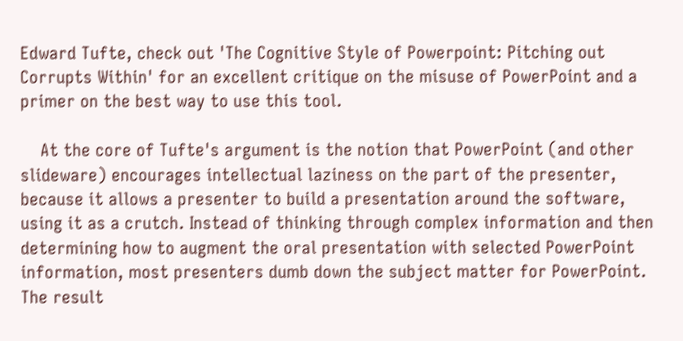Edward Tufte, check out 'The Cognitive Style of Powerpoint: Pitching out Corrupts Within' for an excellent critique on the misuse of PowerPoint and a primer on the best way to use this tool.

    At the core of Tufte's argument is the notion that PowerPoint (and other slideware) encourages intellectual laziness on the part of the presenter, because it allows a presenter to build a presentation around the software, using it as a crutch. Instead of thinking through complex information and then determining how to augment the oral presentation with selected PowerPoint information, most presenters dumb down the subject matter for PowerPoint. The result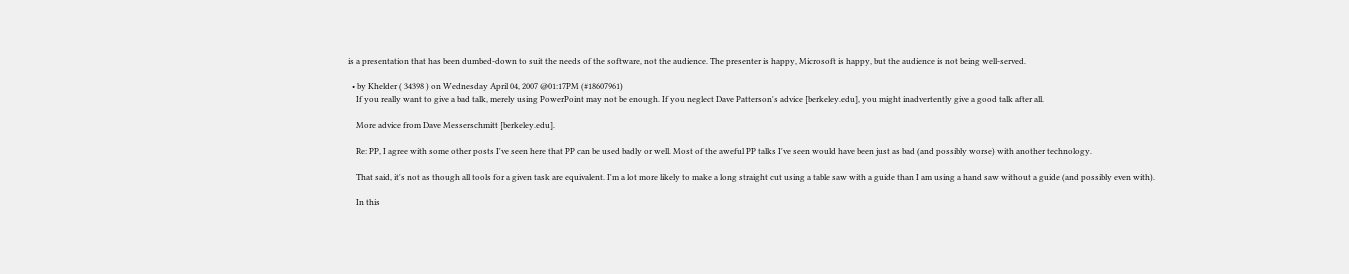is a presentation that has been dumbed-down to suit the needs of the software, not the audience. The presenter is happy, Microsoft is happy, but the audience is not being well-served.

  • by Khelder ( 34398 ) on Wednesday April 04, 2007 @01:17PM (#18607961)
    If you really want to give a bad talk, merely using PowerPoint may not be enough. If you neglect Dave Patterson's advice [berkeley.edu], you might inadvertently give a good talk after all.

    More advice from Dave Messerschmitt [berkeley.edu].

    Re: PP, I agree with some other posts I've seen here that PP can be used badly or well. Most of the aweful PP talks I've seen would have been just as bad (and possibly worse) with another technology.

    That said, it's not as though all tools for a given task are equivalent. I'm a lot more likely to make a long straight cut using a table saw with a guide than I am using a hand saw without a guide (and possibly even with).

    In this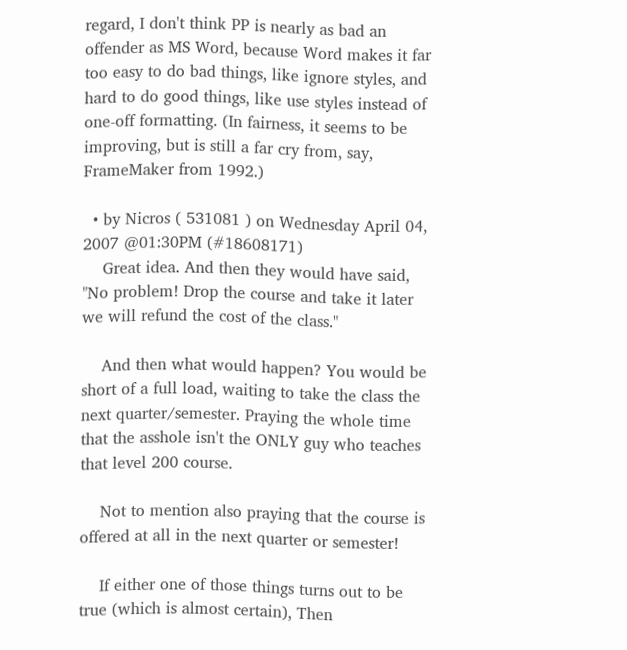regard, I don't think PP is nearly as bad an offender as MS Word, because Word makes it far too easy to do bad things, like ignore styles, and hard to do good things, like use styles instead of one-off formatting. (In fairness, it seems to be improving, but is still a far cry from, say, FrameMaker from 1992.)

  • by Nicros ( 531081 ) on Wednesday April 04, 2007 @01:30PM (#18608171)
    Great idea. And then they would have said, "No problem! Drop the course and take it later we will refund the cost of the class."

    And then what would happen? You would be short of a full load, waiting to take the class the next quarter/semester. Praying the whole time that the asshole isn't the ONLY guy who teaches that level 200 course.

    Not to mention also praying that the course is offered at all in the next quarter or semester!

    If either one of those things turns out to be true (which is almost certain), Then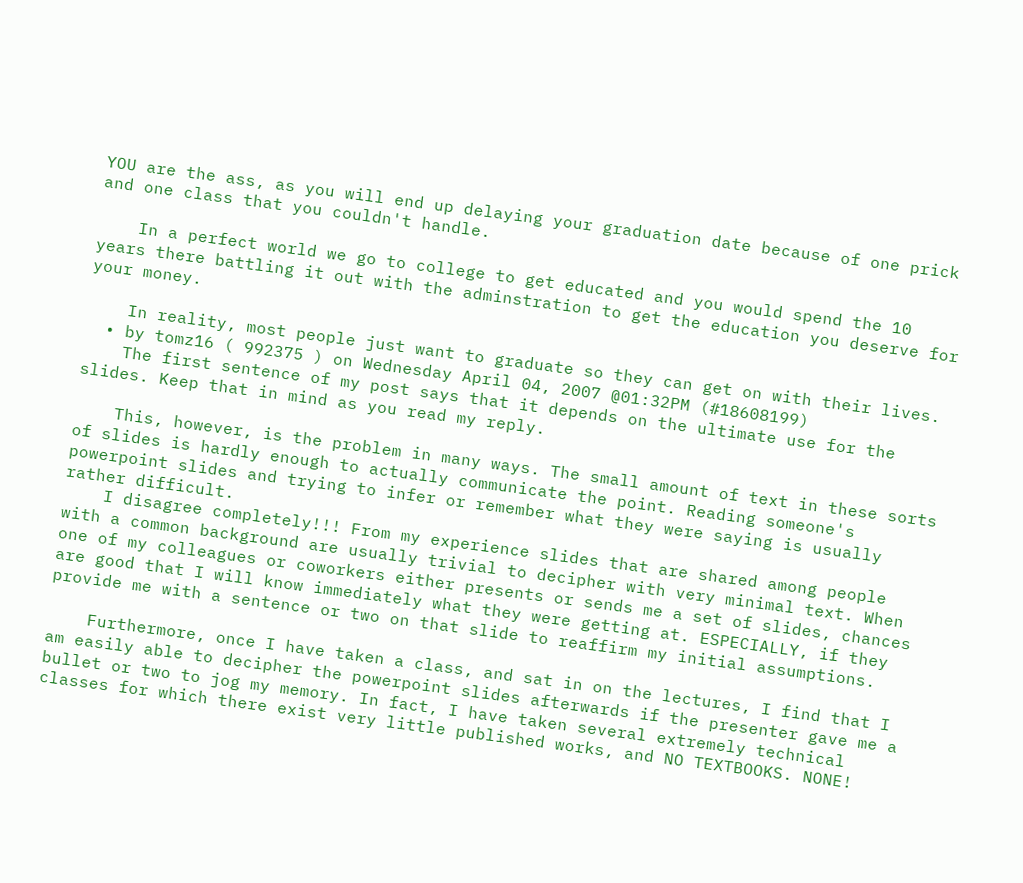YOU are the ass, as you will end up delaying your graduation date because of one prick and one class that you couldn't handle.

    In a perfect world we go to college to get educated and you would spend the 10 years there battling it out with the adminstration to get the education you deserve for your money.

    In reality, most people just want to graduate so they can get on with their lives.
  • by tomz16 ( 992375 ) on Wednesday April 04, 2007 @01:32PM (#18608199)
    The first sentence of my post says that it depends on the ultimate use for the slides. Keep that in mind as you read my reply.

    This, however, is the problem in many ways. The small amount of text in these sorts of slides is hardly enough to actually communicate the point. Reading someone's powerpoint slides and trying to infer or remember what they were saying is usually rather difficult.
    I disagree completely!!! From my experience slides that are shared among people with a common background are usually trivial to decipher with very minimal text. When one of my colleagues or coworkers either presents or sends me a set of slides, chances are good that I will know immediately what they were getting at. ESPECIALLY, if they provide me with a sentence or two on that slide to reaffirm my initial assumptions.

    Furthermore, once I have taken a class, and sat in on the lectures, I find that I am easily able to decipher the powerpoint slides afterwards if the presenter gave me a bullet or two to jog my memory. In fact, I have taken several extremely technical classes for which there exist very little published works, and NO TEXTBOOKS. NONE!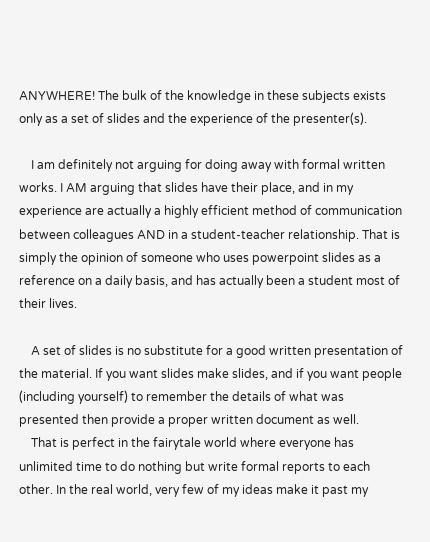ANYWHERE! The bulk of the knowledge in these subjects exists only as a set of slides and the experience of the presenter(s).

    I am definitely not arguing for doing away with formal written works. I AM arguing that slides have their place, and in my experience are actually a highly efficient method of communication between colleagues AND in a student-teacher relationship. That is simply the opinion of someone who uses powerpoint slides as a reference on a daily basis, and has actually been a student most of their lives.

    A set of slides is no substitute for a good written presentation of the material. If you want slides make slides, and if you want people (including yourself) to remember the details of what was presented then provide a proper written document as well.
    That is perfect in the fairytale world where everyone has unlimited time to do nothing but write formal reports to each other. In the real world, very few of my ideas make it past my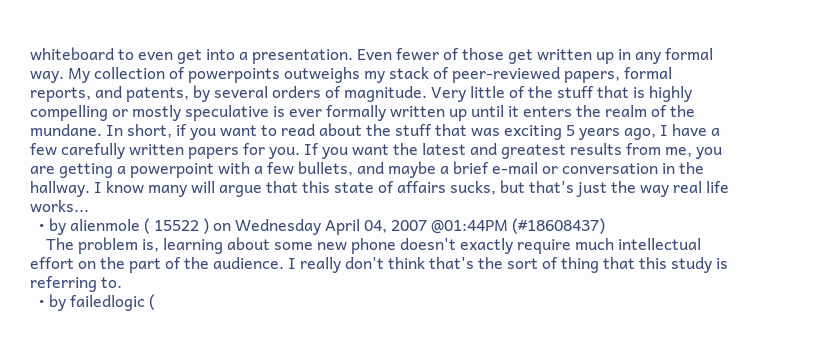whiteboard to even get into a presentation. Even fewer of those get written up in any formal way. My collection of powerpoints outweighs my stack of peer-reviewed papers, formal reports, and patents, by several orders of magnitude. Very little of the stuff that is highly compelling or mostly speculative is ever formally written up until it enters the realm of the mundane. In short, if you want to read about the stuff that was exciting 5 years ago, I have a few carefully written papers for you. If you want the latest and greatest results from me, you are getting a powerpoint with a few bullets, and maybe a brief e-mail or conversation in the hallway. I know many will argue that this state of affairs sucks, but that's just the way real life works...
  • by alienmole ( 15522 ) on Wednesday April 04, 2007 @01:44PM (#18608437)
    The problem is, learning about some new phone doesn't exactly require much intellectual effort on the part of the audience. I really don't think that's the sort of thing that this study is referring to.
  • by failedlogic (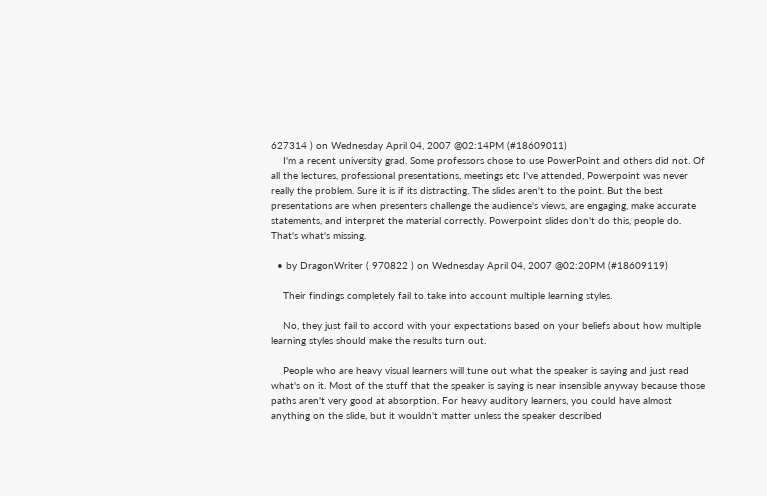627314 ) on Wednesday April 04, 2007 @02:14PM (#18609011)
    I'm a recent university grad. Some professors chose to use PowerPoint and others did not. Of all the lectures, professional presentations, meetings etc I've attended, Powerpoint was never really the problem. Sure it is if its distracting. The slides aren't to the point. But the best presentations are when presenters challenge the audience's views, are engaging, make accurate statements, and interpret the material correctly. Powerpoint slides don't do this, people do. That's what's missing.

  • by DragonWriter ( 970822 ) on Wednesday April 04, 2007 @02:20PM (#18609119)

    Their findings completely fail to take into account multiple learning styles.

    No, they just fail to accord with your expectations based on your beliefs about how multiple learning styles should make the results turn out.

    People who are heavy visual learners will tune out what the speaker is saying and just read what's on it. Most of the stuff that the speaker is saying is near insensible anyway because those paths aren't very good at absorption. For heavy auditory learners, you could have almost anything on the slide, but it wouldn't matter unless the speaker described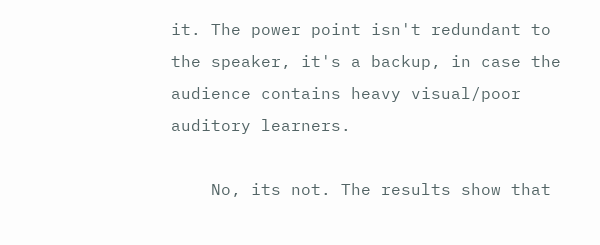it. The power point isn't redundant to the speaker, it's a backup, in case the audience contains heavy visual/poor auditory learners.

    No, its not. The results show that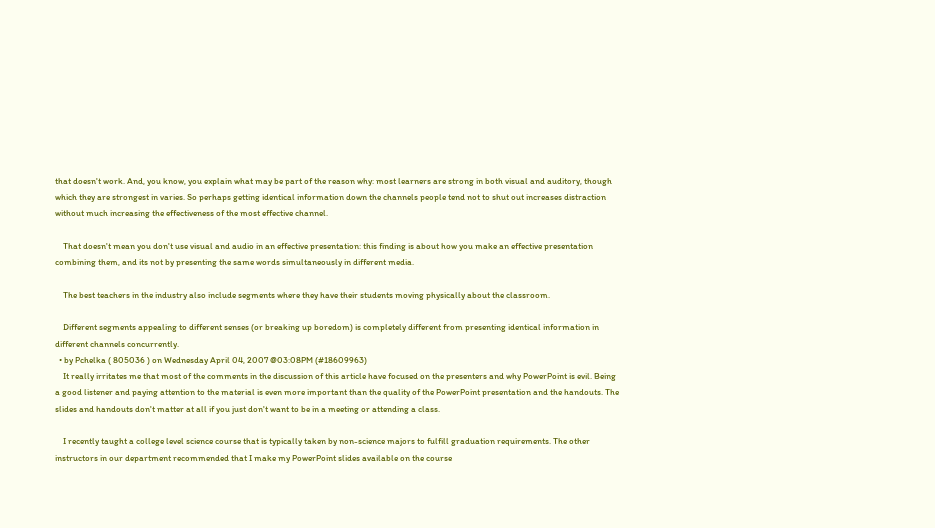that doesn't work. And, you know, you explain what may be part of the reason why: most learners are strong in both visual and auditory, though which they are strongest in varies. So perhaps getting identical information down the channels people tend not to shut out increases distraction without much increasing the effectiveness of the most effective channel.

    That doesn't mean you don't use visual and audio in an effective presentation: this finding is about how you make an effective presentation combining them, and its not by presenting the same words simultaneously in different media.

    The best teachers in the industry also include segments where they have their students moving physically about the classroom.

    Different segments appealing to different senses (or breaking up boredom) is completely different from presenting identical information in different channels concurrently.
  • by Pchelka ( 805036 ) on Wednesday April 04, 2007 @03:08PM (#18609963)
    It really irritates me that most of the comments in the discussion of this article have focused on the presenters and why PowerPoint is evil. Being a good listener and paying attention to the material is even more important than the quality of the PowerPoint presentation and the handouts. The slides and handouts don't matter at all if you just don't want to be in a meeting or attending a class.

    I recently taught a college level science course that is typically taken by non-science majors to fulfill graduation requirements. The other instructors in our department recommended that I make my PowerPoint slides available on the course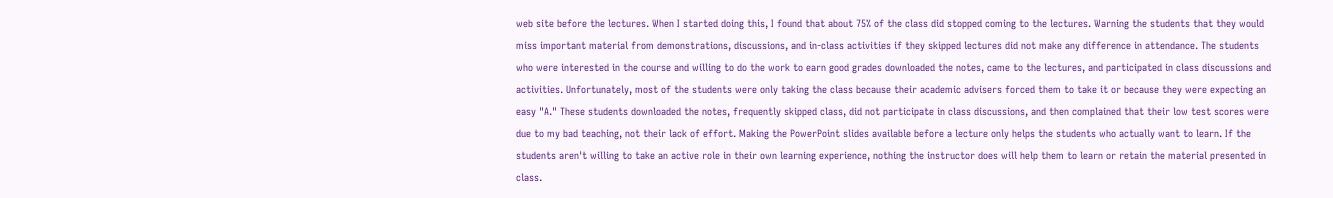web site before the lectures. When I started doing this, I found that about 75% of the class did stopped coming to the lectures. Warning the students that they would miss important material from demonstrations, discussions, and in-class activities if they skipped lectures did not make any difference in attendance. The students who were interested in the course and willing to do the work to earn good grades downloaded the notes, came to the lectures, and participated in class discussions and activities. Unfortunately, most of the students were only taking the class because their academic advisers forced them to take it or because they were expecting an easy "A." These students downloaded the notes, frequently skipped class, did not participate in class discussions, and then complained that their low test scores were due to my bad teaching, not their lack of effort. Making the PowerPoint slides available before a lecture only helps the students who actually want to learn. If the students aren't willing to take an active role in their own learning experience, nothing the instructor does will help them to learn or retain the material presented in class.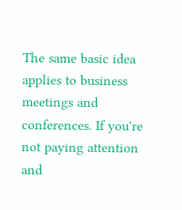The same basic idea applies to business meetings and conferences. If you're not paying attention and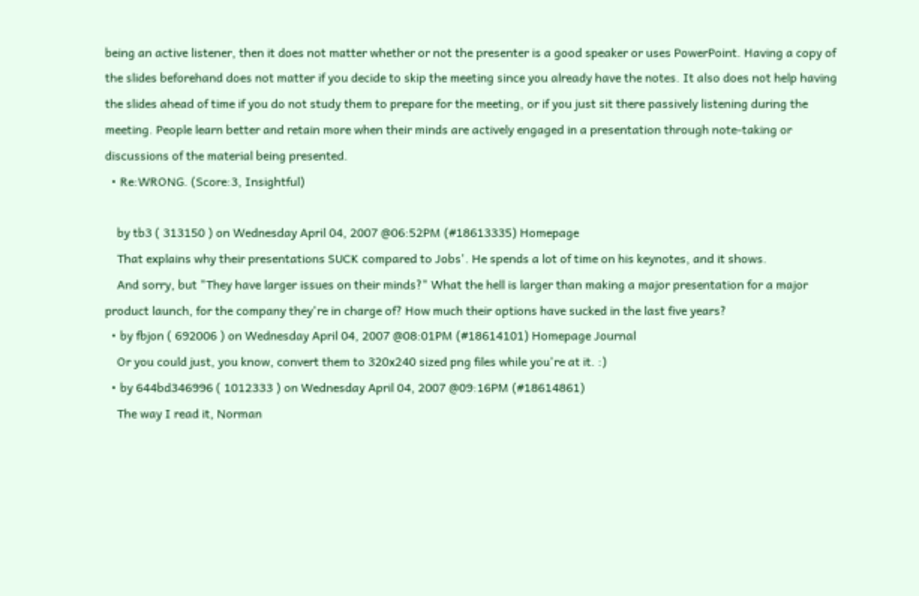being an active listener, then it does not matter whether or not the presenter is a good speaker or uses PowerPoint. Having a copy of the slides beforehand does not matter if you decide to skip the meeting since you already have the notes. It also does not help having the slides ahead of time if you do not study them to prepare for the meeting, or if you just sit there passively listening during the meeting. People learn better and retain more when their minds are actively engaged in a presentation through note-taking or discussions of the material being presented.
  • Re:WRONG. (Score:3, Insightful)

    by tb3 ( 313150 ) on Wednesday April 04, 2007 @06:52PM (#18613335) Homepage
    That explains why their presentations SUCK compared to Jobs'. He spends a lot of time on his keynotes, and it shows.
    And sorry, but "They have larger issues on their minds?" What the hell is larger than making a major presentation for a major product launch, for the company they're in charge of? How much their options have sucked in the last five years?
  • by fbjon ( 692006 ) on Wednesday April 04, 2007 @08:01PM (#18614101) Homepage Journal
    Or you could just, you know, convert them to 320x240 sized png files while you're at it. :)
  • by 644bd346996 ( 1012333 ) on Wednesday April 04, 2007 @09:16PM (#18614861)
    The way I read it, Norman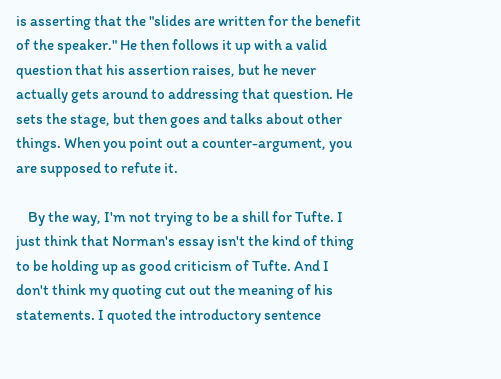is asserting that the "slides are written for the benefit of the speaker." He then follows it up with a valid question that his assertion raises, but he never actually gets around to addressing that question. He sets the stage, but then goes and talks about other things. When you point out a counter-argument, you are supposed to refute it.

    By the way, I'm not trying to be a shill for Tufte. I just think that Norman's essay isn't the kind of thing to be holding up as good criticism of Tufte. And I don't think my quoting cut out the meaning of his statements. I quoted the introductory sentence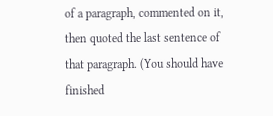of a paragraph, commented on it, then quoted the last sentence of that paragraph. (You should have finished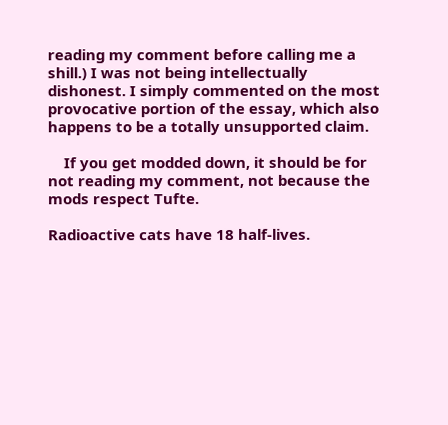reading my comment before calling me a shill.) I was not being intellectually dishonest. I simply commented on the most provocative portion of the essay, which also happens to be a totally unsupported claim.

    If you get modded down, it should be for not reading my comment, not because the mods respect Tufte.

Radioactive cats have 18 half-lives.